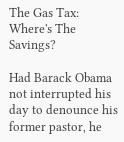The Gas Tax: Where's The Savings?

Had Barack Obama not interrupted his day to denounce his former pastor, he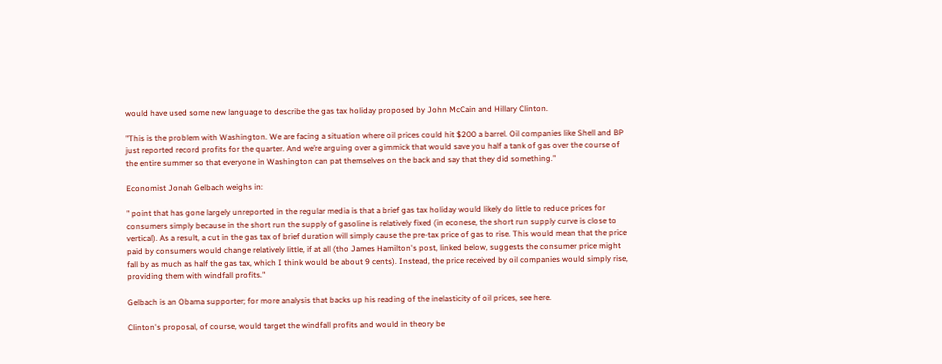would have used some new language to describe the gas tax holiday proposed by John McCain and Hillary Clinton.

"This is the problem with Washington. We are facing a situation where oil prices could hit $200 a barrel. Oil companies like Shell and BP just reported record profits for the quarter. And we’re arguing over a gimmick that would save you half a tank of gas over the course of the entire summer so that everyone in Washington can pat themselves on the back and say that they did something."

Economist Jonah Gelbach weighs in:

" point that has gone largely unreported in the regular media is that a brief gas tax holiday would likely do little to reduce prices for consumers simply because in the short run the supply of gasoline is relatively fixed (in econese, the short run supply curve is close to vertical). As a result, a cut in the gas tax of brief duration will simply cause the pre-tax price of gas to rise. This would mean that the price paid by consumers would change relatively little, if at all (tho James Hamilton's post, linked below, suggests the consumer price might fall by as much as half the gas tax, which I think would be about 9 cents). Instead, the price received by oil companies would simply rise, providing them with windfall profits."

Gelbach is an Obama supporter; for more analysis that backs up his reading of the inelasticity of oil prices, see here.

Clinton's proposal, of course, would target the windfall profits and would in theory be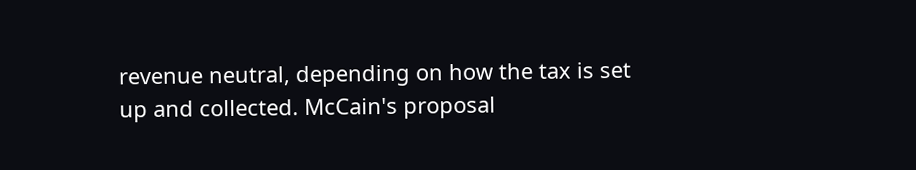revenue neutral, depending on how the tax is set up and collected. McCain's proposal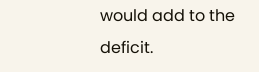would add to the deficit.